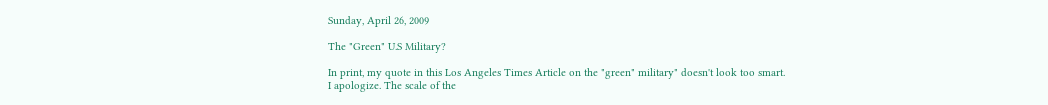Sunday, April 26, 2009

The "Green" U.S Military?

In print, my quote in this Los Angeles Times Article on the "green" military" doesn't look too smart. I apologize. The scale of the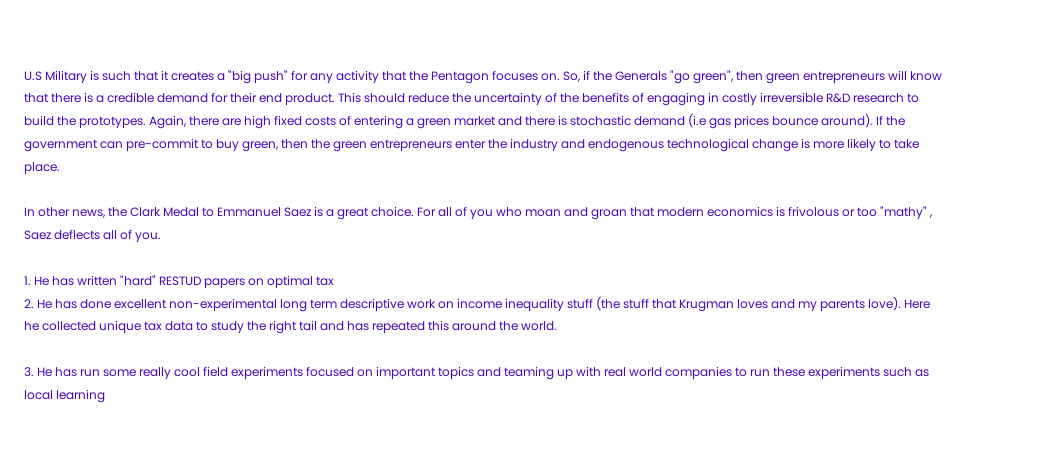U.S Military is such that it creates a "big push" for any activity that the Pentagon focuses on. So, if the Generals "go green", then green entrepreneurs will know that there is a credible demand for their end product. This should reduce the uncertainty of the benefits of engaging in costly irreversible R&D research to build the prototypes. Again, there are high fixed costs of entering a green market and there is stochastic demand (i.e gas prices bounce around). If the government can pre-commit to buy green, then the green entrepreneurs enter the industry and endogenous technological change is more likely to take place.

In other news, the Clark Medal to Emmanuel Saez is a great choice. For all of you who moan and groan that modern economics is frivolous or too "mathy" , Saez deflects all of you.

1. He has written "hard" RESTUD papers on optimal tax
2. He has done excellent non-experimental long term descriptive work on income inequality stuff (the stuff that Krugman loves and my parents love). Here he collected unique tax data to study the right tail and has repeated this around the world.

3. He has run some really cool field experiments focused on important topics and teaming up with real world companies to run these experiments such as local learning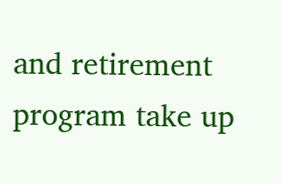and retirement program take up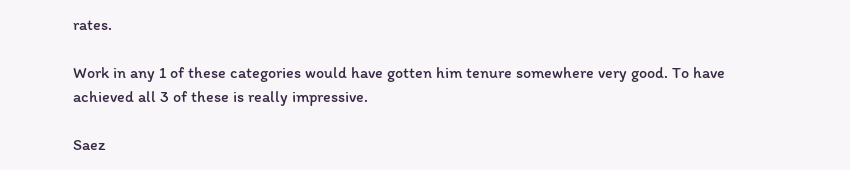rates.

Work in any 1 of these categories would have gotten him tenure somewhere very good. To have achieved all 3 of these is really impressive.

Saez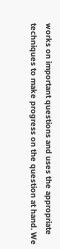works on important questions and uses the appropriate techniques to make progress on the question at hand. We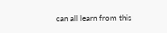can all learn from this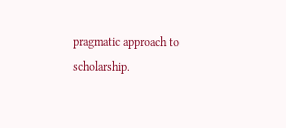pragmatic approach to scholarship.